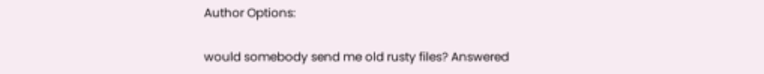Author Options:

would somebody send me old rusty files? Answered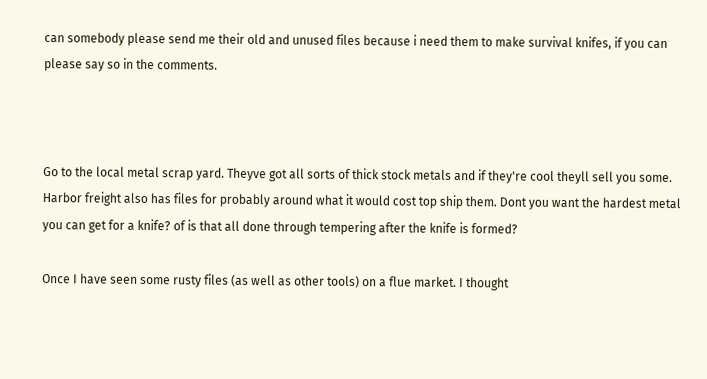can somebody please send me their old and unused files because i need them to make survival knifes, if you can please say so in the comments.



Go to the local metal scrap yard. Theyve got all sorts of thick stock metals and if they're cool theyll sell you some. Harbor freight also has files for probably around what it would cost top ship them. Dont you want the hardest metal you can get for a knife? of is that all done through tempering after the knife is formed?

Once I have seen some rusty files (as well as other tools) on a flue market. I thought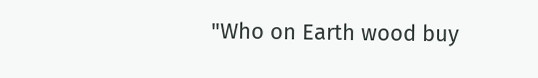"Who on Earth wood buy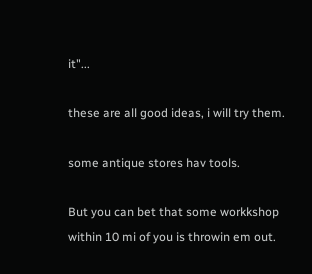it"...

these are all good ideas, i will try them.

some antique stores hav tools.

But you can bet that some workkshop within 10 mi of you is throwin em out.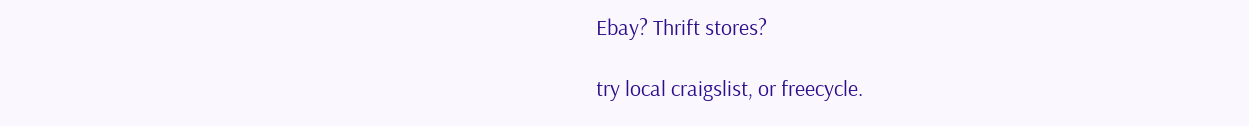Ebay? Thrift stores?

try local craigslist, or freecycle.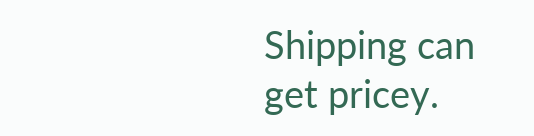Shipping can get pricey.